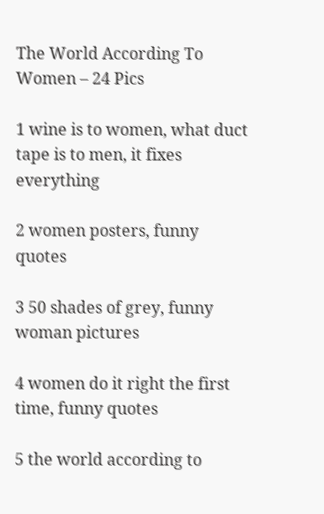The World According To Women – 24 Pics

1 wine is to women, what duct tape is to men, it fixes everything

2 women posters, funny quotes

3 50 shades of grey, funny woman pictures

4 women do it right the first time, funny quotes

5 the world according to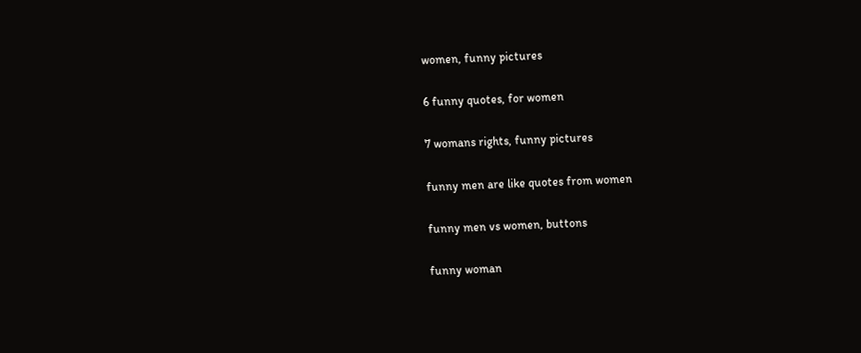women, funny pictures

6 funny quotes, for women

7 womans rights, funny pictures

funny men are like quotes from women

funny men vs women, buttons

funny woman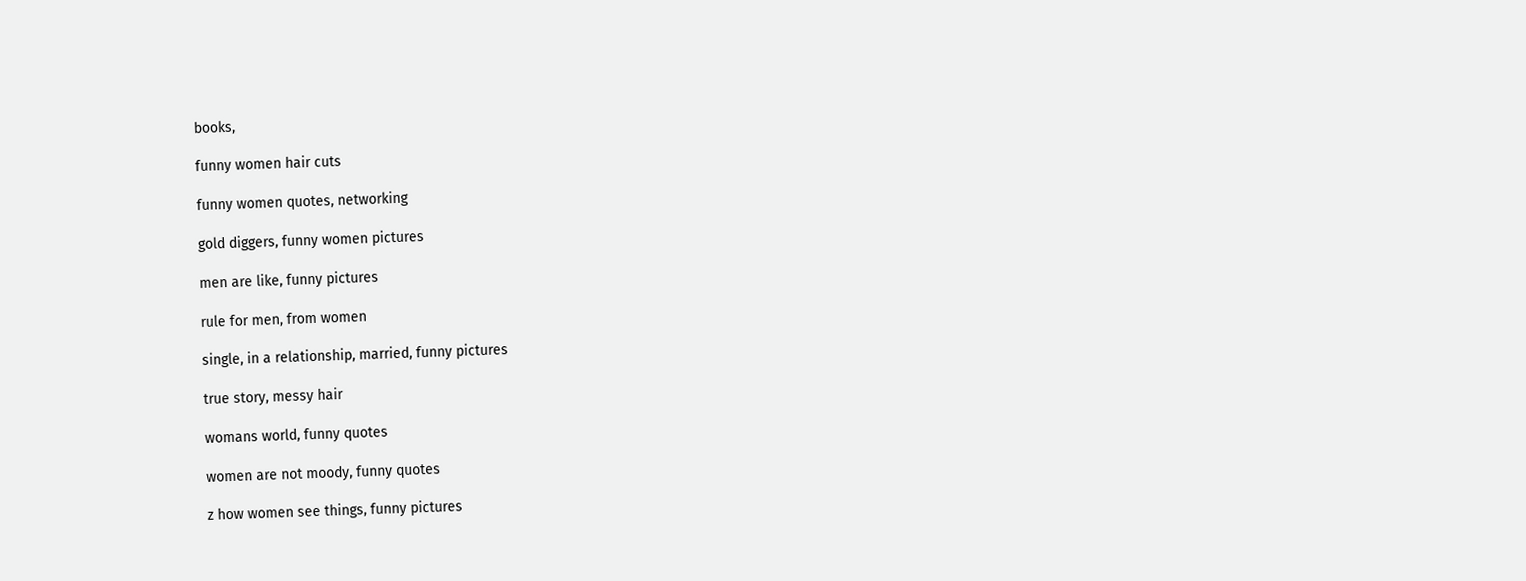books,

funny women hair cuts

funny women quotes, networking

gold diggers, funny women pictures

men are like, funny pictures

rule for men, from women

single, in a relationship, married, funny pictures

true story, messy hair

womans world, funny quotes

women are not moody, funny quotes

z how women see things, funny pictures